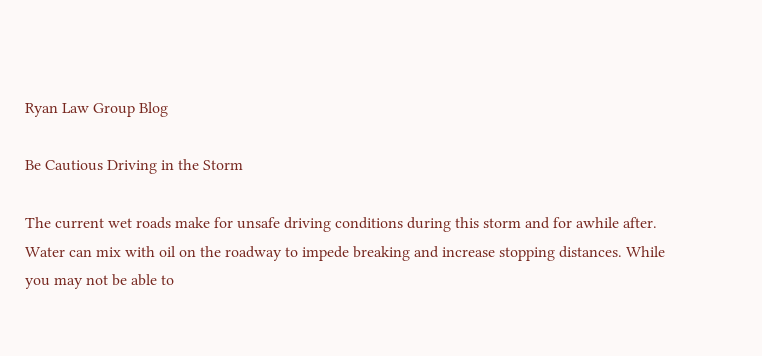Ryan Law Group Blog

Be Cautious Driving in the Storm

The current wet roads make for unsafe driving conditions during this storm and for awhile after. Water can mix with oil on the roadway to impede breaking and increase stopping distances. While you may not be able to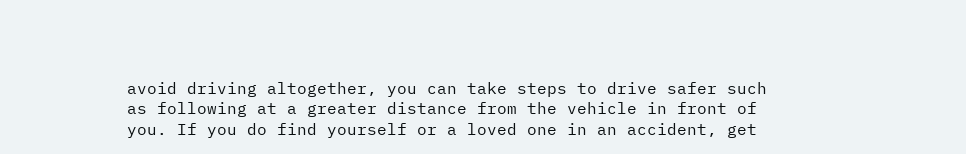avoid driving altogether, you can take steps to drive safer such as following at a greater distance from the vehicle in front of you. If you do find yourself or a loved one in an accident, get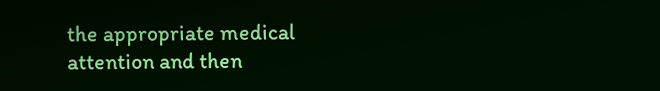the appropriate medical attention and then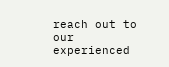reach out to our experienced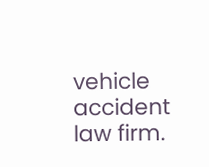vehicle accident law firm.